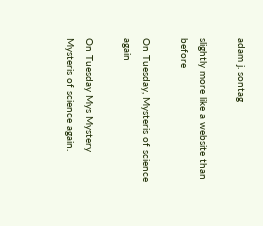adam j. sontag

slightly more like a website than before

On Tuesday, Mysteris of science again

On Tuesday Mys Mystery Mysteris of science again.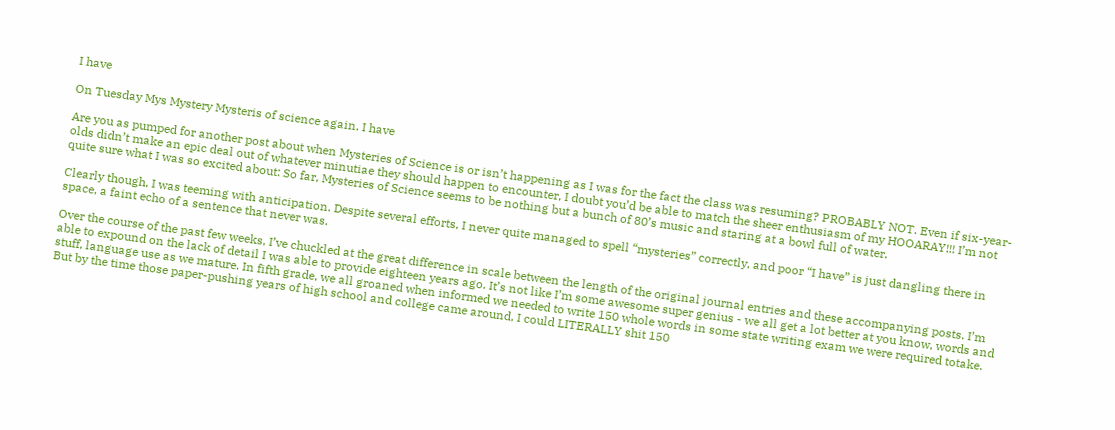I have

On Tuesday Mys Mystery Mysteris of science again. I have

Are you as pumped for another post about when Mysteries of Science is or isn’t happening as I was for the fact the class was resuming? PROBABLY NOT. Even if six-year-olds didn’t make an epic deal out of whatever minutiae they should happen to encounter, I doubt you’d be able to match the sheer enthusiasm of my HOOARAY!!! I’m not quite sure what I was so excited about: So far, Mysteries of Science seems to be nothing but a bunch of 80’s music and staring at a bowl full of water.

Clearly though, I was teeming with anticipation. Despite several efforts, I never quite managed to spell “mysteries” correctly, and poor “I have” is just dangling there in space, a faint echo of a sentence that never was.

Over the course of the past few weeks, I’ve chuckled at the great difference in scale between the length of the original journal entries and these accompanying posts. I’m able to expound on the lack of detail I was able to provide eighteen years ago. It’s not like I’m some awesome super genius - we all get a lot better at you know, words and stuff, language use as we mature. In fifth grade, we all groaned when informed we needed to write 150 whole words in some state writing exam we were required totake. But by the time those paper-pushing years of high school and college came around, I could LITERALLY shit 150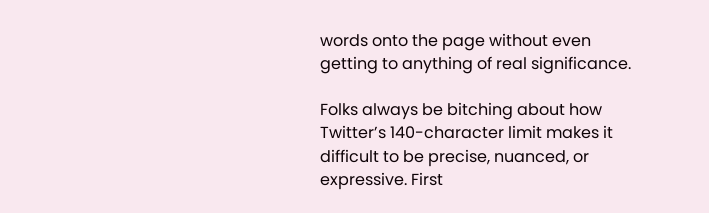words onto the page without even getting to anything of real significance.

Folks always be bitching about how Twitter’s 140-character limit makes it difficult to be precise, nuanced, or expressive. First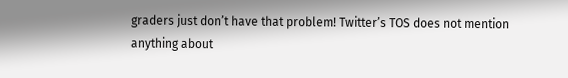graders just don’t have that problem! Twitter’s TOS does not mention anything about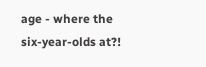age - where the six-year-olds at?!